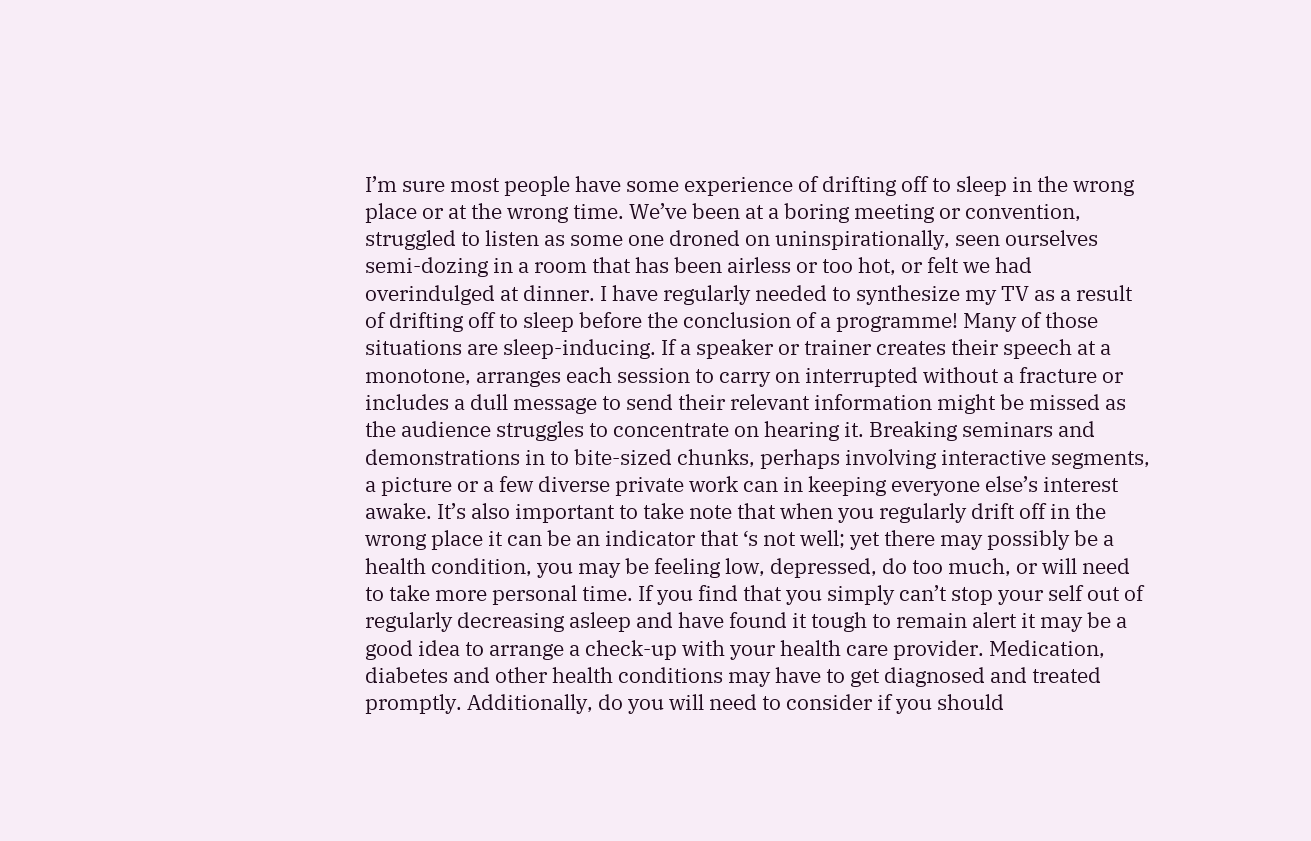I’m sure most people have some experience of drifting off to sleep in the wrong place or at the wrong time. We’ve been at a boring meeting or convention, struggled to listen as some one droned on uninspirationally, seen ourselves semi-dozing in a room that has been airless or too hot, or felt we had overindulged at dinner. I have regularly needed to synthesize my TV as a result of drifting off to sleep before the conclusion of a programme! Many of those situations are sleep-inducing. If a speaker or trainer creates their speech at a monotone, arranges each session to carry on interrupted without a fracture or includes a dull message to send their relevant information might be missed as the audience struggles to concentrate on hearing it. Breaking seminars and demonstrations in to bite-sized chunks, perhaps involving interactive segments, a picture or a few diverse private work can in keeping everyone else’s interest awake. It’s also important to take note that when you regularly drift off in the wrong place it can be an indicator that ‘s not well; yet there may possibly be a health condition, you may be feeling low, depressed, do too much, or will need to take more personal time. If you find that you simply can’t stop your self out of regularly decreasing asleep and have found it tough to remain alert it may be a good idea to arrange a check-up with your health care provider. Medication, diabetes and other health conditions may have to get diagnosed and treated promptly. Additionally, do you will need to consider if you should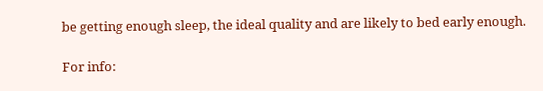be getting enough sleep, the ideal quality and are likely to bed early enough.

For info: